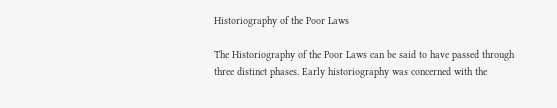Historiography of the Poor Laws

The Historiography of the Poor Laws can be said to have passed through three distinct phases. Early historiography was concerned with the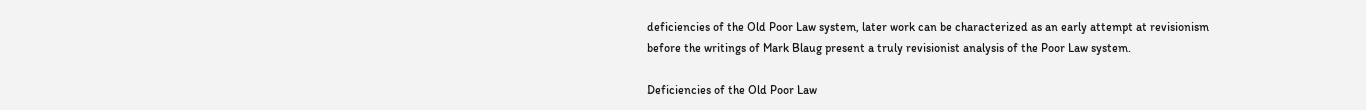deficiencies of the Old Poor Law system, later work can be characterized as an early attempt at revisionism before the writings of Mark Blaug present a truly revisionist analysis of the Poor Law system.

Deficiencies of the Old Poor Law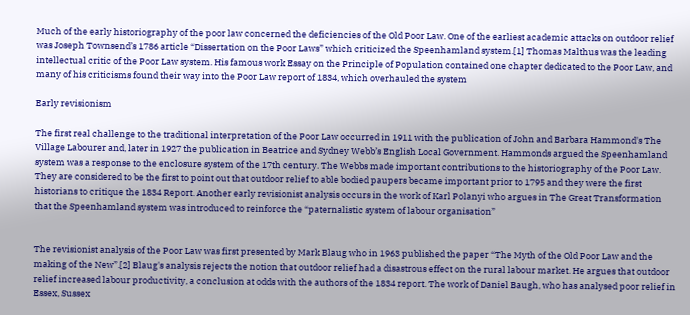Much of the early historiography of the poor law concerned the deficiencies of the Old Poor Law. One of the earliest academic attacks on outdoor relief was Joseph Townsend’s 1786 article “Dissertation on the Poor Laws” which criticized the Speenhamland system.[1] Thomas Malthus was the leading intellectual critic of the Poor Law system. His famous work Essay on the Principle of Population contained one chapter dedicated to the Poor Law, and many of his criticisms found their way into the Poor Law report of 1834, which overhauled the system

Early revisionism

The first real challenge to the traditional interpretation of the Poor Law occurred in 1911 with the publication of John and Barbara Hammond's The Village Labourer and, later in 1927 the publication in Beatrice and Sydney Webb’s English Local Government. Hammonds argued the Speenhamland system was a response to the enclosure system of the 17th century. The Webbs made important contributions to the historiography of the Poor Law. They are considered to be the first to point out that outdoor relief to able bodied paupers became important prior to 1795 and they were the first historians to critique the 1834 Report. Another early revisionist analysis occurs in the work of Karl Polanyi who argues in The Great Transformation that the Speenhamland system was introduced to reinforce the “paternalistic system of labour organisation”


The revisionist analysis of the Poor Law was first presented by Mark Blaug who in 1963 published the paper “The Myth of the Old Poor Law and the making of the New”.[2] Blaug's analysis rejects the notion that outdoor relief had a disastrous effect on the rural labour market. He argues that outdoor relief increased labour productivity, a conclusion at odds with the authors of the 1834 report. The work of Daniel Baugh, who has analysed poor relief in Essex, Sussex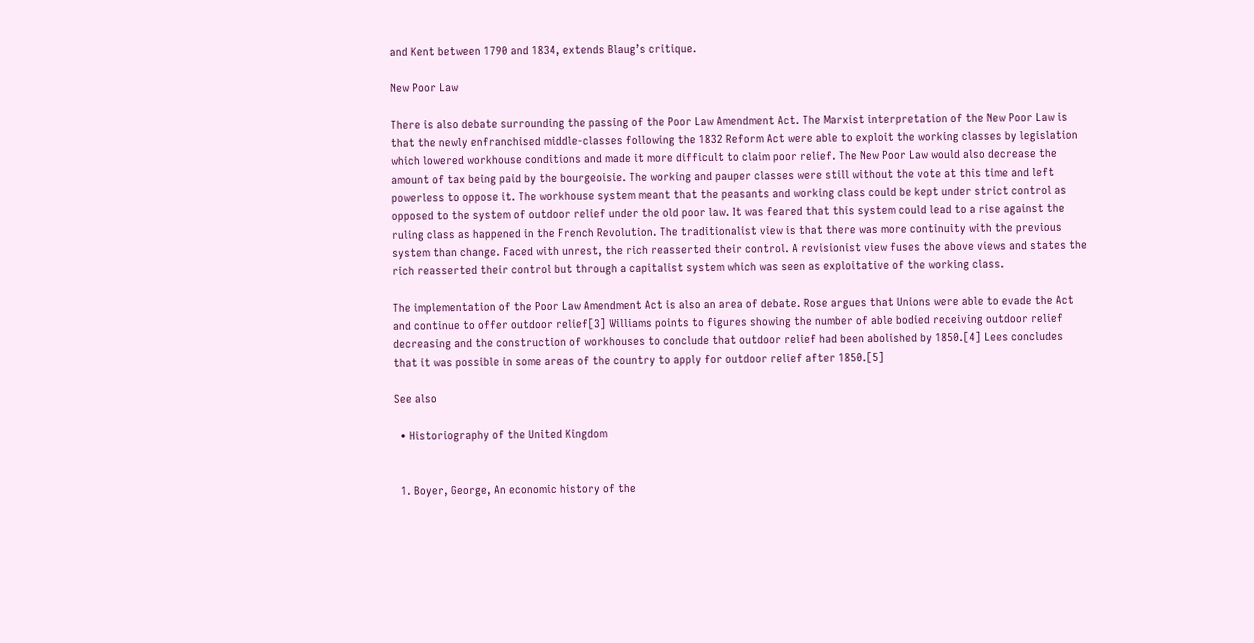and Kent between 1790 and 1834, extends Blaug’s critique.

New Poor Law

There is also debate surrounding the passing of the Poor Law Amendment Act. The Marxist interpretation of the New Poor Law is that the newly enfranchised middle-classes following the 1832 Reform Act were able to exploit the working classes by legislation which lowered workhouse conditions and made it more difficult to claim poor relief. The New Poor Law would also decrease the amount of tax being paid by the bourgeoisie. The working and pauper classes were still without the vote at this time and left powerless to oppose it. The workhouse system meant that the peasants and working class could be kept under strict control as opposed to the system of outdoor relief under the old poor law. It was feared that this system could lead to a rise against the ruling class as happened in the French Revolution. The traditionalist view is that there was more continuity with the previous system than change. Faced with unrest, the rich reasserted their control. A revisionist view fuses the above views and states the rich reasserted their control but through a capitalist system which was seen as exploitative of the working class.

The implementation of the Poor Law Amendment Act is also an area of debate. Rose argues that Unions were able to evade the Act and continue to offer outdoor relief[3] Williams points to figures showing the number of able bodied receiving outdoor relief decreasing and the construction of workhouses to conclude that outdoor relief had been abolished by 1850.[4] Lees concludes that it was possible in some areas of the country to apply for outdoor relief after 1850.[5]

See also

  • Historiography of the United Kingdom


  1. Boyer, George, An economic history of the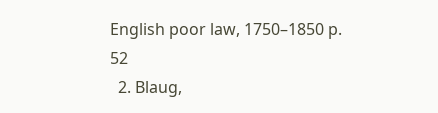English poor law, 1750–1850 p. 52
  2. Blaug,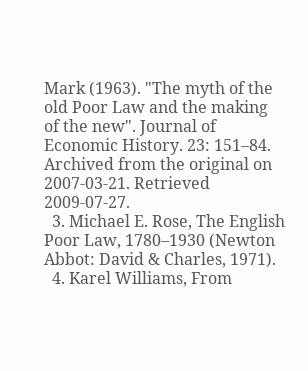Mark (1963). "The myth of the old Poor Law and the making of the new". Journal of Economic History. 23: 151–84. Archived from the original on 2007-03-21. Retrieved 2009-07-27.
  3. Michael E. Rose, The English Poor Law, 1780–1930 (Newton Abbot: David & Charles, 1971).
  4. Karel Williams, From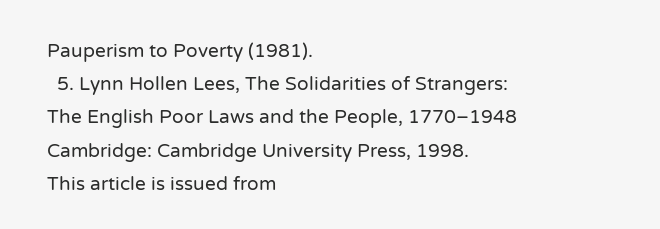Pauperism to Poverty (1981).
  5. Lynn Hollen Lees, The Solidarities of Strangers: The English Poor Laws and the People, 1770–1948 Cambridge: Cambridge University Press, 1998.
This article is issued from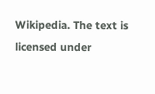Wikipedia. The text is licensed under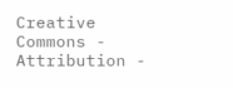Creative Commons - Attribution -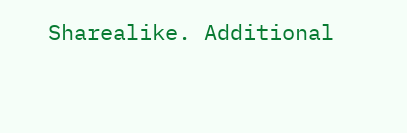Sharealike. Additional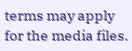terms may apply for the media files.